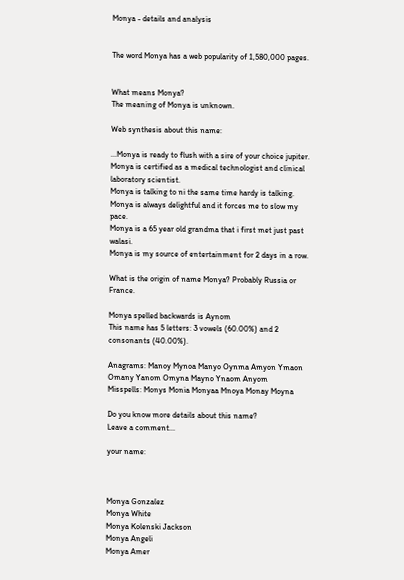Monya - details and analysis


The word Monya has a web popularity of 1,580,000 pages.


What means Monya?
The meaning of Monya is unknown.

Web synthesis about this name:

...Monya is ready to flush with a sire of your choice jupiter.
Monya is certified as a medical technologist and clinical laboratory scientist.
Monya is talking to ni the same time hardy is talking.
Monya is always delightful and it forces me to slow my pace.
Monya is a 65 year old grandma that i first met just past walasi.
Monya is my source of entertainment for 2 days in a row.

What is the origin of name Monya? Probably Russia or France.

Monya spelled backwards is Aynom
This name has 5 letters: 3 vowels (60.00%) and 2 consonants (40.00%).

Anagrams: Manoy Mynoa Manyo Oynma Amyon Ymaon Omany Yanom Omyna Mayno Ynaom Anyom
Misspells: Monys Monia Monyaa Mnoya Monay Moyna

Do you know more details about this name?
Leave a comment...

your name:



Monya Gonzalez
Monya White
Monya Kolenski Jackson
Monya Angeli
Monya Amer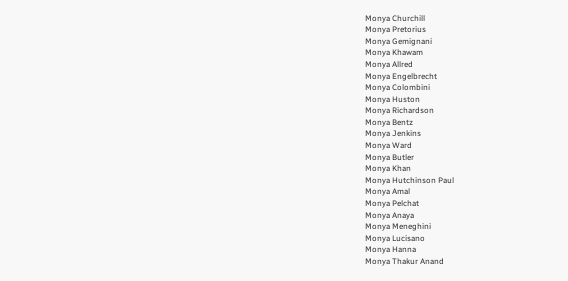Monya Churchill
Monya Pretorius
Monya Gemignani
Monya Khawam
Monya Allred
Monya Engelbrecht
Monya Colombini
Monya Huston
Monya Richardson
Monya Bentz
Monya Jenkins
Monya Ward
Monya Butler
Monya Khan
Monya Hutchinson Paul
Monya Amal
Monya Pelchat
Monya Anaya
Monya Meneghini
Monya Lucisano
Monya Hanna
Monya Thakur Anand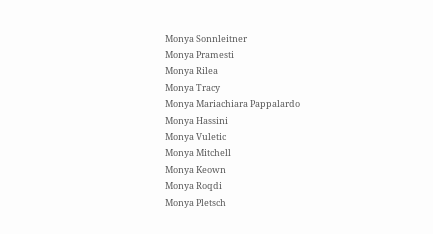Monya Sonnleitner
Monya Pramesti
Monya Rilea
Monya Tracy
Monya Mariachiara Pappalardo
Monya Hassini
Monya Vuletic
Monya Mitchell
Monya Keown
Monya Roqdi
Monya Pletsch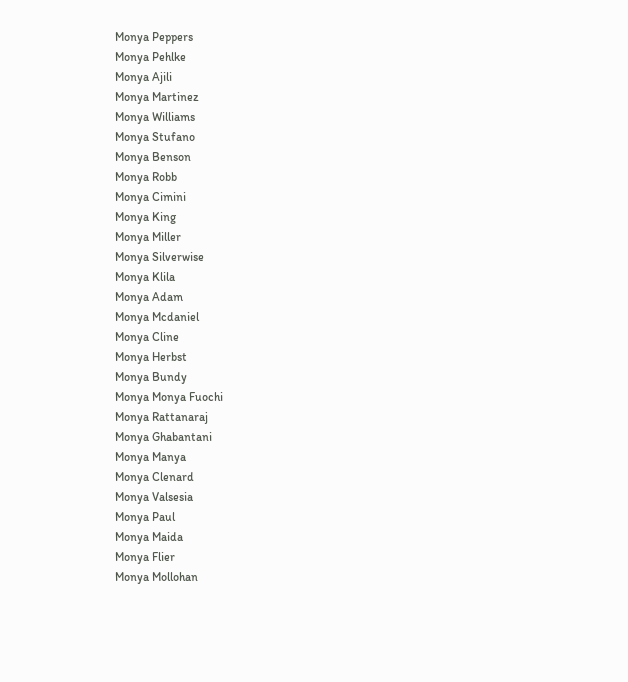Monya Peppers
Monya Pehlke
Monya Ajili
Monya Martinez
Monya Williams
Monya Stufano
Monya Benson
Monya Robb
Monya Cimini
Monya King
Monya Miller
Monya Silverwise
Monya Klila
Monya Adam
Monya Mcdaniel
Monya Cline
Monya Herbst
Monya Bundy
Monya Monya Fuochi
Monya Rattanaraj
Monya Ghabantani
Monya Manya
Monya Clenard
Monya Valsesia
Monya Paul
Monya Maida
Monya Flier
Monya Mollohan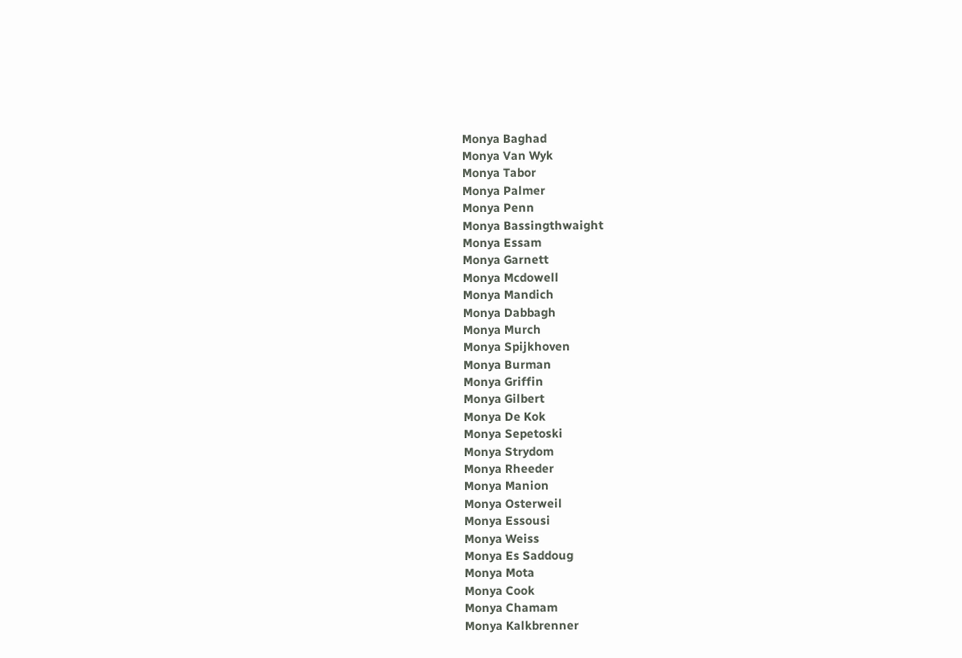Monya Baghad
Monya Van Wyk
Monya Tabor
Monya Palmer
Monya Penn
Monya Bassingthwaight
Monya Essam
Monya Garnett
Monya Mcdowell
Monya Mandich
Monya Dabbagh
Monya Murch
Monya Spijkhoven
Monya Burman
Monya Griffin
Monya Gilbert
Monya De Kok
Monya Sepetoski
Monya Strydom
Monya Rheeder
Monya Manion
Monya Osterweil
Monya Essousi
Monya Weiss
Monya Es Saddoug
Monya Mota
Monya Cook
Monya Chamam
Monya Kalkbrenner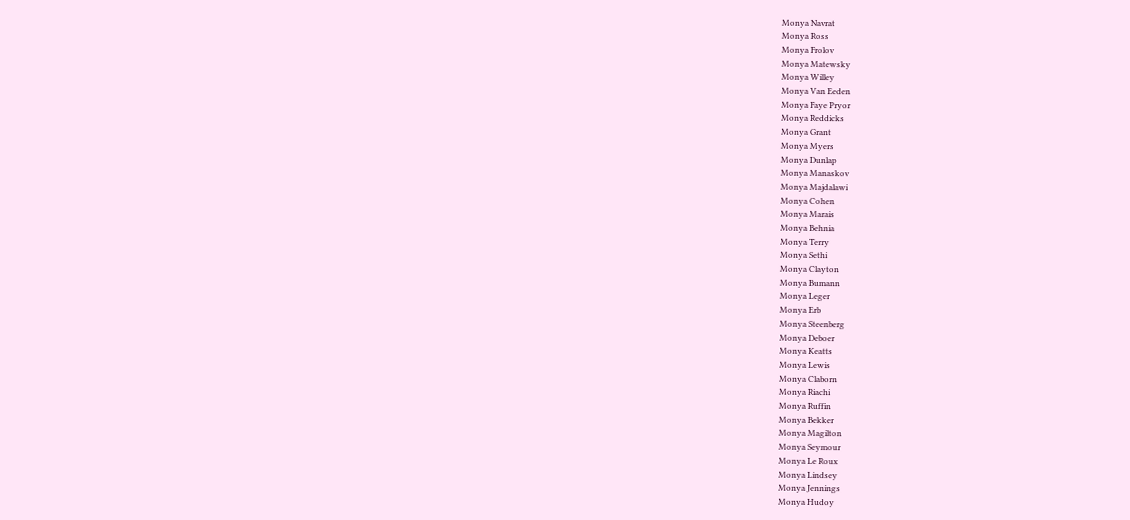Monya Navrat
Monya Ross
Monya Frolov
Monya Matewsky
Monya Willey
Monya Van Eeden
Monya Faye Pryor
Monya Reddicks
Monya Grant
Monya Myers
Monya Dunlap
Monya Manaskov
Monya Majdalawi
Monya Cohen
Monya Marais
Monya Behnia
Monya Terry
Monya Sethi
Monya Clayton
Monya Bumann
Monya Leger
Monya Erb
Monya Steenberg
Monya Deboer
Monya Keatts
Monya Lewis
Monya Claborn
Monya Riachi
Monya Ruffin
Monya Bekker
Monya Magilton
Monya Seymour
Monya Le Roux
Monya Lindsey
Monya Jennings
Monya Hudoy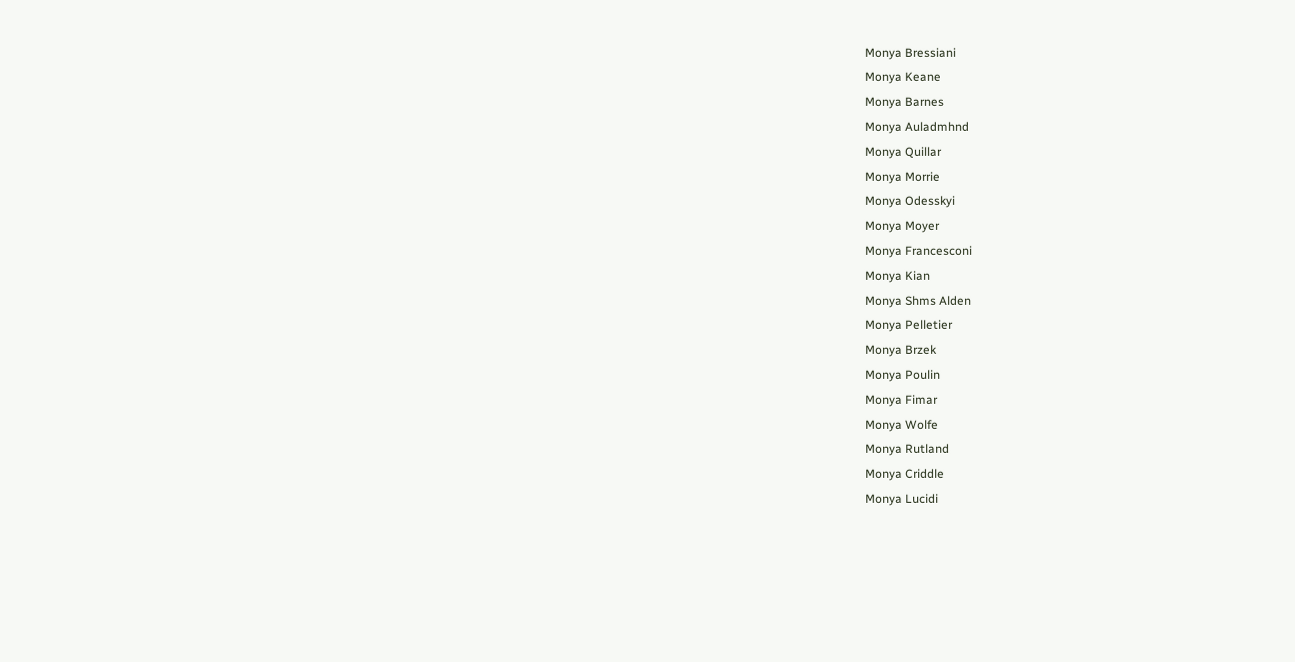Monya Bressiani
Monya Keane
Monya Barnes
Monya Auladmhnd
Monya Quillar
Monya Morrie
Monya Odesskyi
Monya Moyer
Monya Francesconi
Monya Kian
Monya Shms Alden
Monya Pelletier
Monya Brzek
Monya Poulin
Monya Fimar
Monya Wolfe
Monya Rutland
Monya Criddle
Monya Lucidi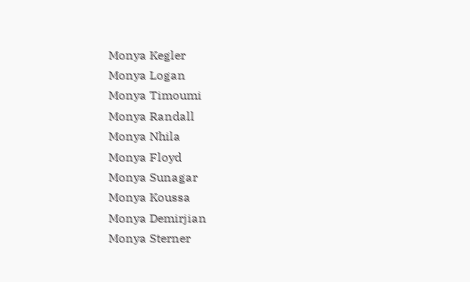Monya Kegler
Monya Logan
Monya Timoumi
Monya Randall
Monya Nhila
Monya Floyd
Monya Sunagar
Monya Koussa
Monya Demirjian
Monya Sterner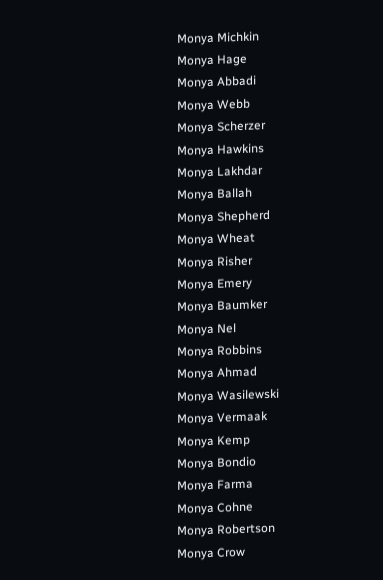Monya Michkin
Monya Hage
Monya Abbadi
Monya Webb
Monya Scherzer
Monya Hawkins
Monya Lakhdar
Monya Ballah
Monya Shepherd
Monya Wheat
Monya Risher
Monya Emery
Monya Baumker
Monya Nel
Monya Robbins
Monya Ahmad
Monya Wasilewski
Monya Vermaak
Monya Kemp
Monya Bondio
Monya Farma
Monya Cohne
Monya Robertson
Monya Crow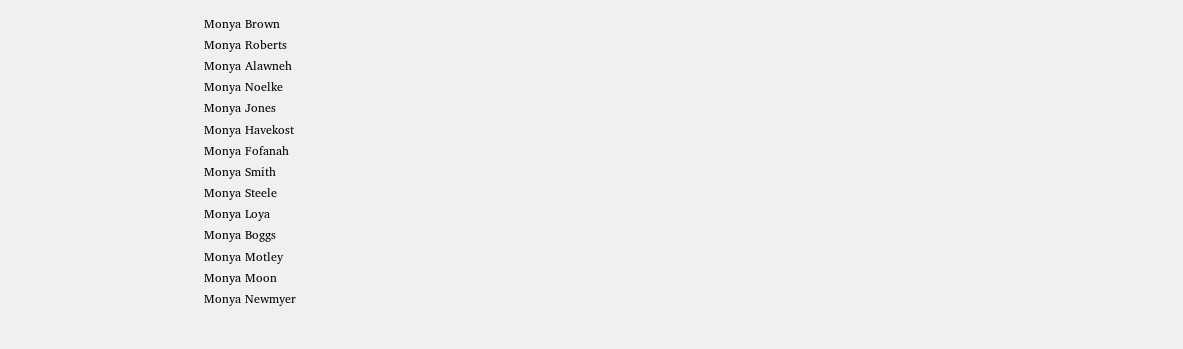Monya Brown
Monya Roberts
Monya Alawneh
Monya Noelke
Monya Jones
Monya Havekost
Monya Fofanah
Monya Smith
Monya Steele
Monya Loya
Monya Boggs
Monya Motley
Monya Moon
Monya Newmyer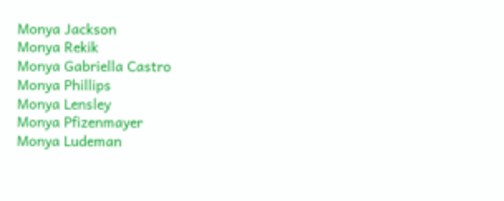Monya Jackson
Monya Rekik
Monya Gabriella Castro
Monya Phillips
Monya Lensley
Monya Pfizenmayer
Monya Ludeman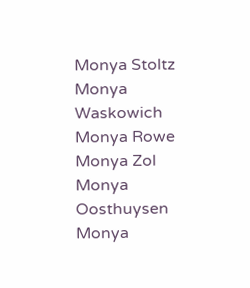Monya Stoltz
Monya Waskowich
Monya Rowe
Monya Zol
Monya Oosthuysen
Monya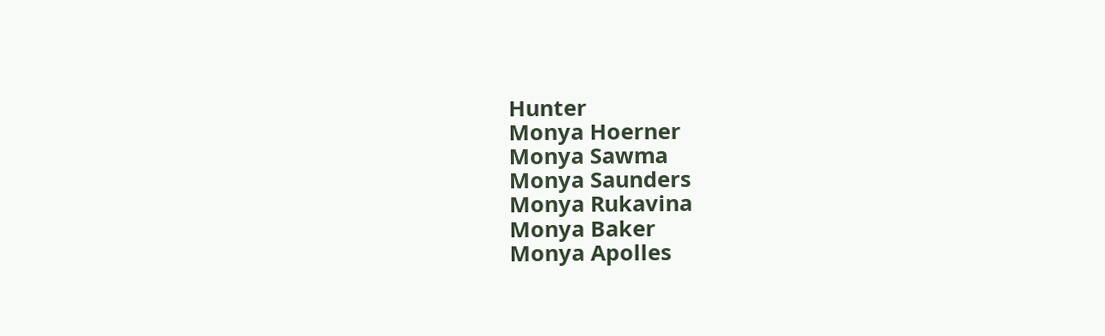Hunter
Monya Hoerner
Monya Sawma
Monya Saunders
Monya Rukavina
Monya Baker
Monya Apolles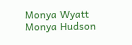Monya Wyatt
Monya Hudson